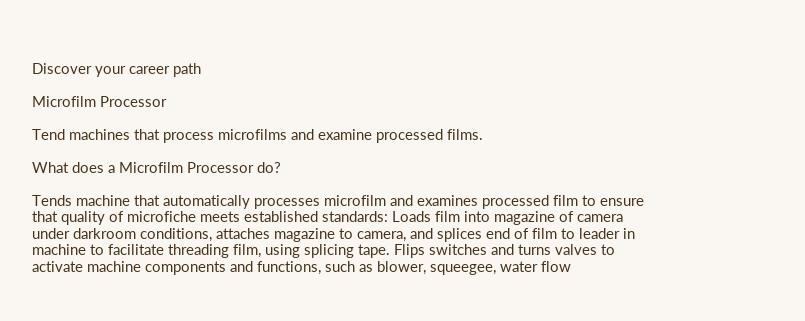Discover your career path

Microfilm Processor

Tend machines that process microfilms and examine processed films.

What does a Microfilm Processor do?

Tends machine that automatically processes microfilm and examines processed film to ensure that quality of microfiche meets established standards: Loads film into magazine of camera under darkroom conditions, attaches magazine to camera, and splices end of film to leader in machine to facilitate threading film, using splicing tape. Flips switches and turns valves to activate machine components and functions, such as blower, squeegee, water flow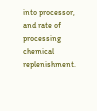into processor, and rate of processing chemical replenishment.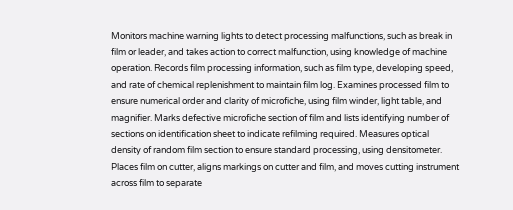Monitors machine warning lights to detect processing malfunctions, such as break in film or leader, and takes action to correct malfunction, using knowledge of machine operation. Records film processing information, such as film type, developing speed, and rate of chemical replenishment to maintain film log. Examines processed film to ensure numerical order and clarity of microfiche, using film winder, light table, and magnifier. Marks defective microfiche section of film and lists identifying number of sections on identification sheet to indicate refilming required. Measures optical density of random film section to ensure standard processing, using densitometer. Places film on cutter, aligns markings on cutter and film, and moves cutting instrument across film to separate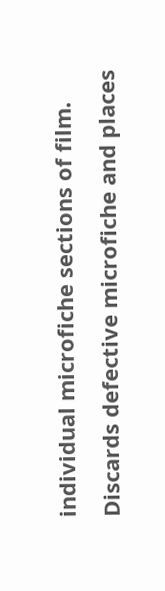individual microfiche sections of film. Discards defective microfiche and places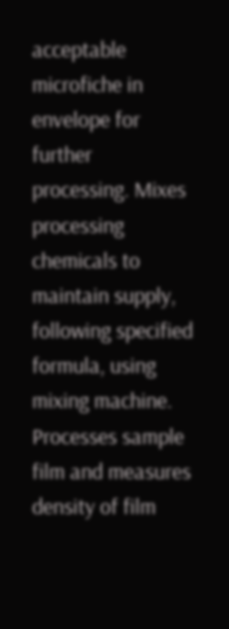acceptable microfiche in envelope for further processing. Mixes processing chemicals to maintain supply, following specified formula, using mixing machine. Processes sample film and measures density of film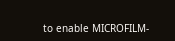to enable MICROFILM-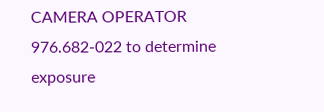CAMERA OPERATOR 976.682-022 to determine exposure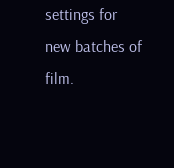settings for new batches of film.